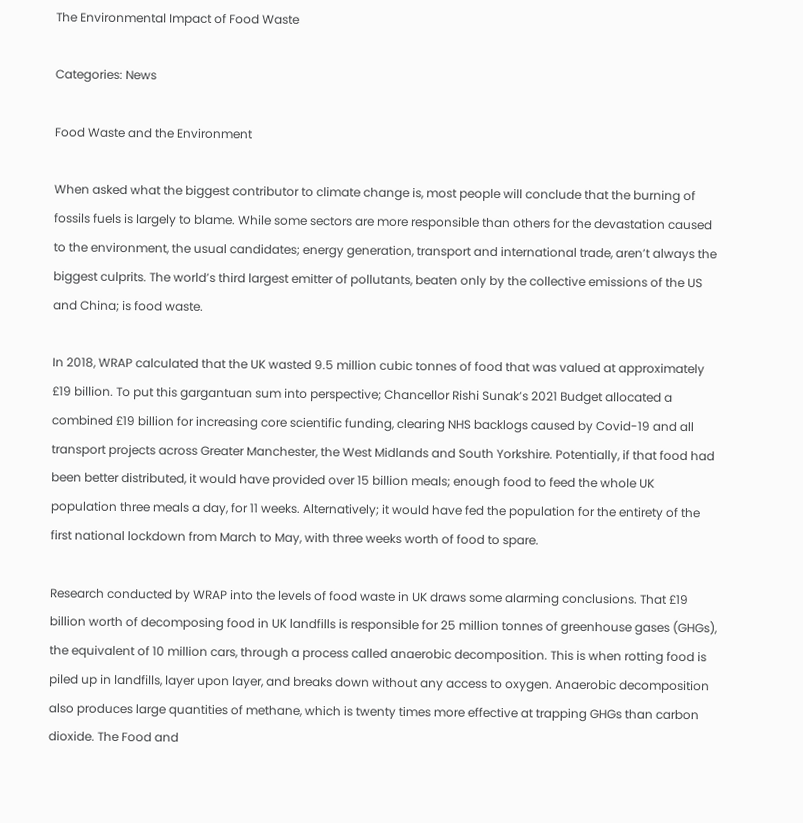The Environmental Impact of Food Waste

Categories: News

Food Waste and the Environment

When asked what the biggest contributor to climate change is, most people will conclude that the burning of fossils fuels is largely to blame. While some sectors are more responsible than others for the devastation caused to the environment, the usual candidates; energy generation, transport and international trade, aren’t always the biggest culprits. The world’s third largest emitter of pollutants, beaten only by the collective emissions of the US and China; is food waste.

In 2018, WRAP calculated that the UK wasted 9.5 million cubic tonnes of food that was valued at approximately £19 billion. To put this gargantuan sum into perspective; Chancellor Rishi Sunak’s 2021 Budget allocated a combined £19 billion for increasing core scientific funding, clearing NHS backlogs caused by Covid-19 and all transport projects across Greater Manchester, the West Midlands and South Yorkshire. Potentially, if that food had been better distributed, it would have provided over 15 billion meals; enough food to feed the whole UK population three meals a day, for 11 weeks. Alternatively; it would have fed the population for the entirety of the first national lockdown from March to May, with three weeks worth of food to spare.

Research conducted by WRAP into the levels of food waste in UK draws some alarming conclusions. That £19 billion worth of decomposing food in UK landfills is responsible for 25 million tonnes of greenhouse gases (GHGs), the equivalent of 10 million cars, through a process called anaerobic decomposition. This is when rotting food is piled up in landfills, layer upon layer, and breaks down without any access to oxygen. Anaerobic decomposition also produces large quantities of methane, which is twenty times more effective at trapping GHGs than carbon dioxide. The Food and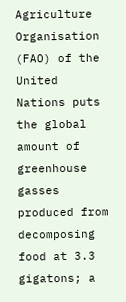Agriculture Organisation (FAO) of the United Nations puts the global amount of greenhouse gasses produced from decomposing food at 3.3 gigatons; a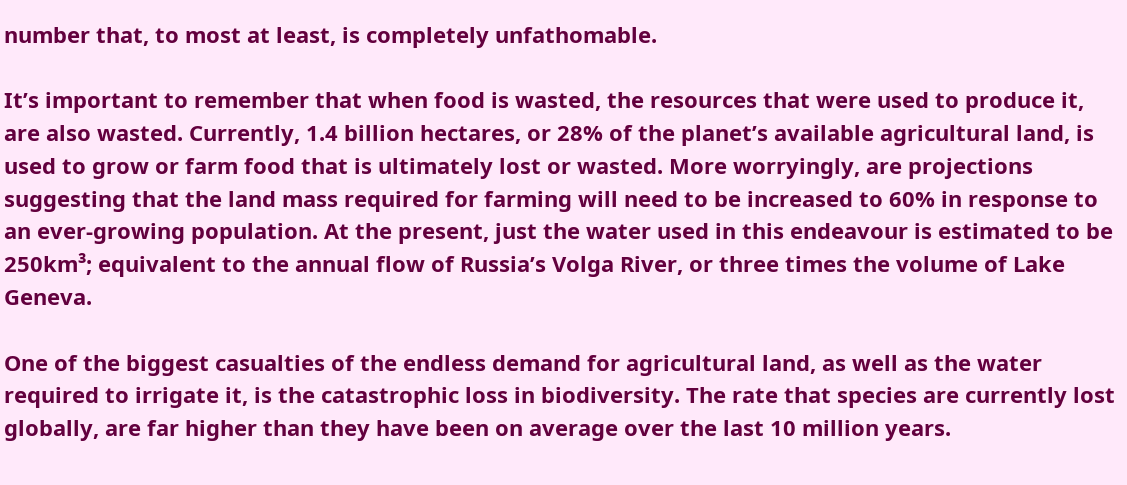number that, to most at least, is completely unfathomable.

It’s important to remember that when food is wasted, the resources that were used to produce it, are also wasted. Currently, 1.4 billion hectares, or 28% of the planet’s available agricultural land, is used to grow or farm food that is ultimately lost or wasted. More worryingly, are projections suggesting that the land mass required for farming will need to be increased to 60% in response to an ever-growing population. At the present, just the water used in this endeavour is estimated to be 250km³; equivalent to the annual flow of Russia’s Volga River, or three times the volume of Lake Geneva.

One of the biggest casualties of the endless demand for agricultural land, as well as the water required to irrigate it, is the catastrophic loss in biodiversity. The rate that species are currently lost globally, are far higher than they have been on average over the last 10 million years.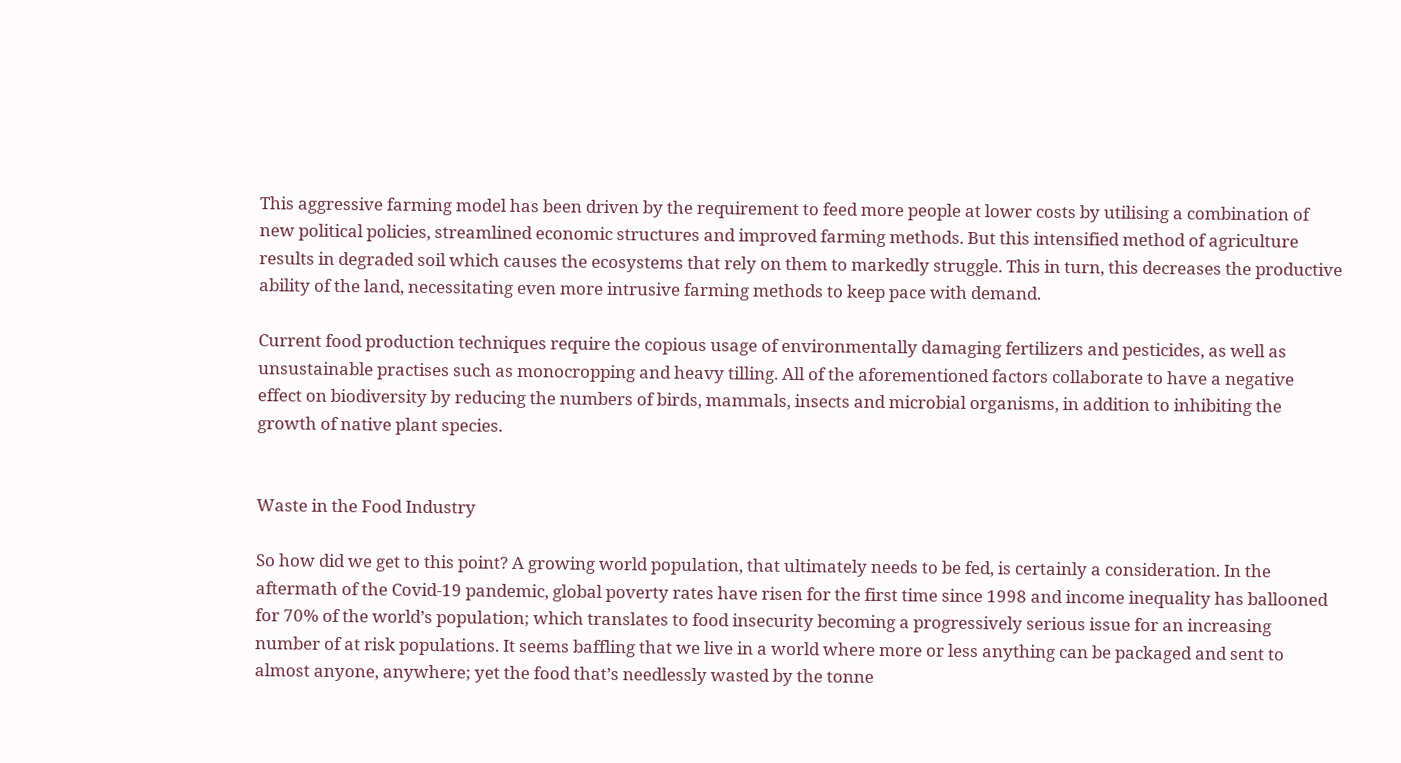This aggressive farming model has been driven by the requirement to feed more people at lower costs by utilising a combination of new political policies, streamlined economic structures and improved farming methods. But this intensified method of agriculture results in degraded soil which causes the ecosystems that rely on them to markedly struggle. This in turn, this decreases the productive ability of the land, necessitating even more intrusive farming methods to keep pace with demand.

Current food production techniques require the copious usage of environmentally damaging fertilizers and pesticides, as well as unsustainable practises such as monocropping and heavy tilling. All of the aforementioned factors collaborate to have a negative effect on biodiversity by reducing the numbers of birds, mammals, insects and microbial organisms, in addition to inhibiting the growth of native plant species.


Waste in the Food Industry

So how did we get to this point? A growing world population, that ultimately needs to be fed, is certainly a consideration. In the aftermath of the Covid-19 pandemic, global poverty rates have risen for the first time since 1998 and income inequality has ballooned for 70% of the world’s population; which translates to food insecurity becoming a progressively serious issue for an increasing number of at risk populations. It seems baffling that we live in a world where more or less anything can be packaged and sent to almost anyone, anywhere; yet the food that’s needlessly wasted by the tonne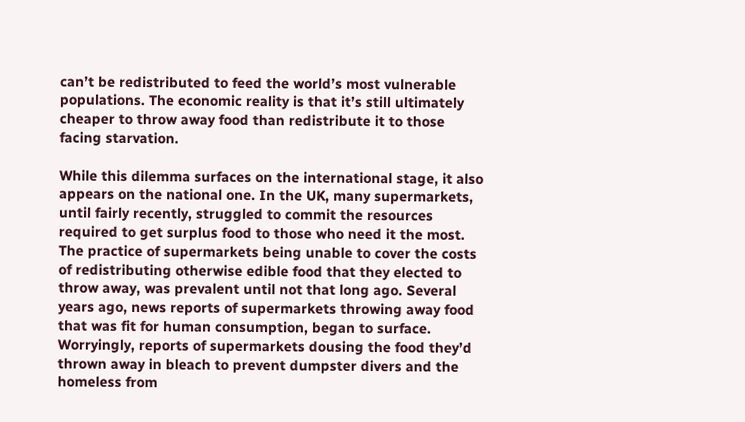can’t be redistributed to feed the world’s most vulnerable populations. The economic reality is that it’s still ultimately cheaper to throw away food than redistribute it to those facing starvation.

While this dilemma surfaces on the international stage, it also appears on the national one. In the UK, many supermarkets, until fairly recently, struggled to commit the resources required to get surplus food to those who need it the most. The practice of supermarkets being unable to cover the costs of redistributing otherwise edible food that they elected to throw away, was prevalent until not that long ago. Several years ago, news reports of supermarkets throwing away food that was fit for human consumption, began to surface. Worryingly, reports of supermarkets dousing the food they’d thrown away in bleach to prevent dumpster divers and the homeless from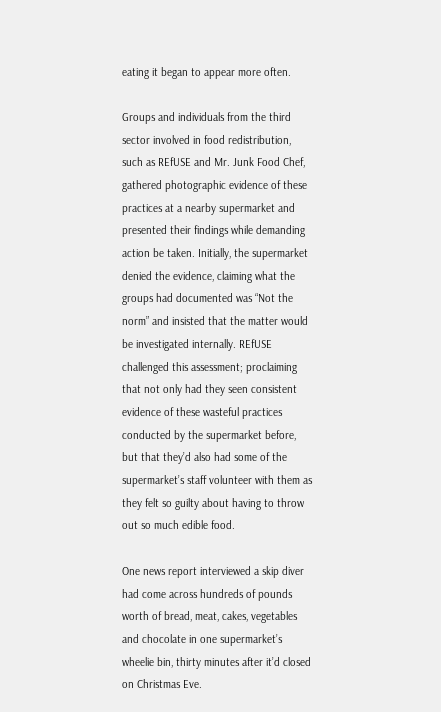eating it began to appear more often.

Groups and individuals from the third sector involved in food redistribution, such as REfUSE and Mr. Junk Food Chef, gathered photographic evidence of these practices at a nearby supermarket and presented their findings while demanding action be taken. Initially, the supermarket denied the evidence, claiming what the groups had documented was “Not the norm” and insisted that the matter would be investigated internally. REfUSE challenged this assessment; proclaiming that not only had they seen consistent evidence of these wasteful practices conducted by the supermarket before, but that they’d also had some of the supermarket’s staff volunteer with them as they felt so guilty about having to throw out so much edible food.

One news report interviewed a skip diver had come across hundreds of pounds worth of bread, meat, cakes, vegetables and chocolate in one supermarket’s wheelie bin, thirty minutes after it’d closed on Christmas Eve.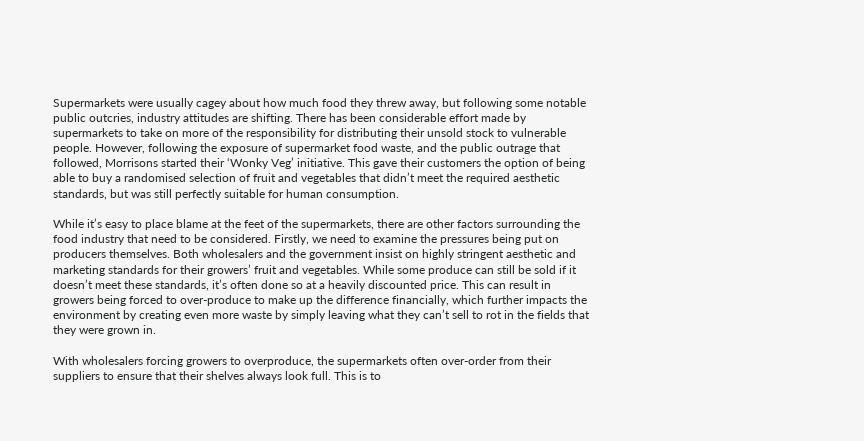Supermarkets were usually cagey about how much food they threw away, but following some notable public outcries, industry attitudes are shifting. There has been considerable effort made by supermarkets to take on more of the responsibility for distributing their unsold stock to vulnerable people. However, following the exposure of supermarket food waste, and the public outrage that followed, Morrisons started their ‘Wonky Veg’ initiative. This gave their customers the option of being able to buy a randomised selection of fruit and vegetables that didn’t meet the required aesthetic standards, but was still perfectly suitable for human consumption.

While it’s easy to place blame at the feet of the supermarkets, there are other factors surrounding the food industry that need to be considered. Firstly, we need to examine the pressures being put on producers themselves. Both wholesalers and the government insist on highly stringent aesthetic and marketing standards for their growers’ fruit and vegetables. While some produce can still be sold if it doesn’t meet these standards, it’s often done so at a heavily discounted price. This can result in growers being forced to over-produce to make up the difference financially, which further impacts the environment by creating even more waste by simply leaving what they can’t sell to rot in the fields that they were grown in.

With wholesalers forcing growers to overproduce, the supermarkets often over-order from their suppliers to ensure that their shelves always look full. This is to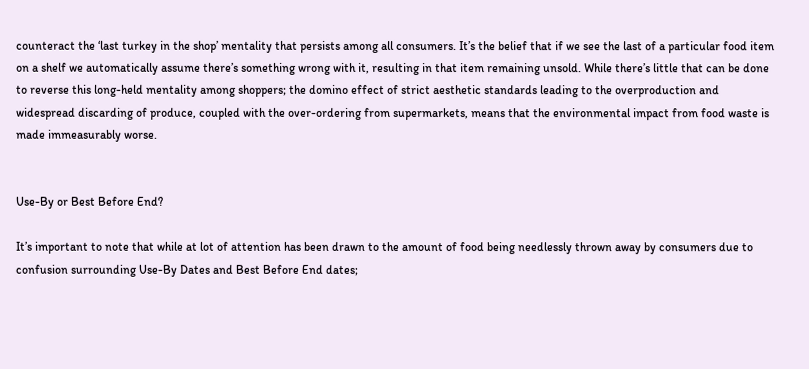counteract the ‘last turkey in the shop’ mentality that persists among all consumers. It’s the belief that if we see the last of a particular food item on a shelf we automatically assume there’s something wrong with it, resulting in that item remaining unsold. While there’s little that can be done to reverse this long-held mentality among shoppers; the domino effect of strict aesthetic standards leading to the overproduction and widespread discarding of produce, coupled with the over-ordering from supermarkets, means that the environmental impact from food waste is made immeasurably worse.


Use-By or Best Before End?

It’s important to note that while at lot of attention has been drawn to the amount of food being needlessly thrown away by consumers due to confusion surrounding Use-By Dates and Best Before End dates;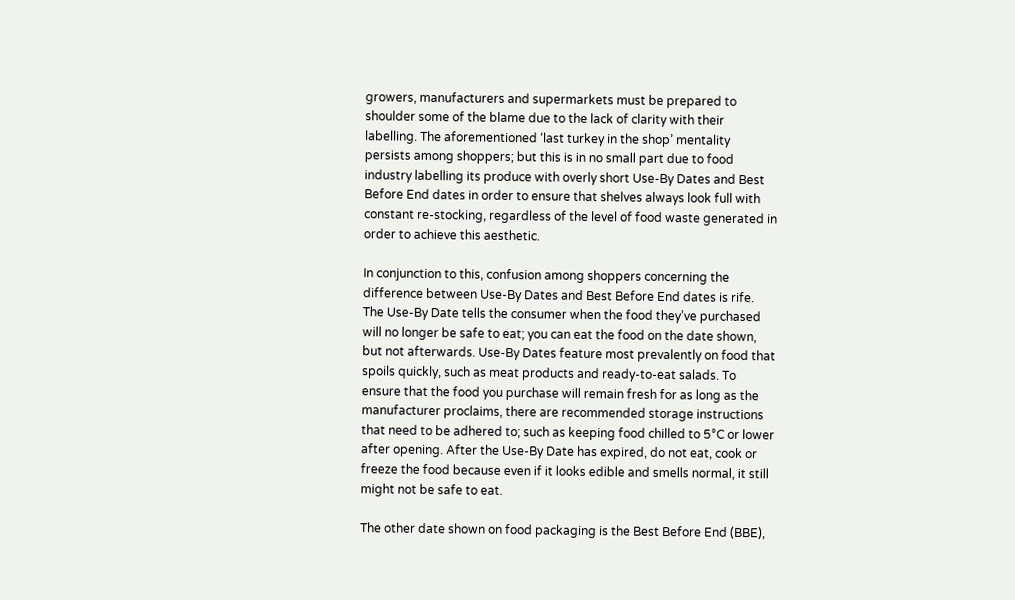growers, manufacturers and supermarkets must be prepared to shoulder some of the blame due to the lack of clarity with their labelling. The aforementioned ‘last turkey in the shop’ mentality persists among shoppers; but this is in no small part due to food industry labelling its produce with overly short Use-By Dates and Best Before End dates in order to ensure that shelves always look full with constant re-stocking, regardless of the level of food waste generated in order to achieve this aesthetic.

In conjunction to this, confusion among shoppers concerning the difference between Use-By Dates and Best Before End dates is rife. The Use-By Date tells the consumer when the food they’ve purchased will no longer be safe to eat; you can eat the food on the date shown, but not afterwards. Use-By Dates feature most prevalently on food that spoils quickly, such as meat products and ready-to-eat salads. To ensure that the food you purchase will remain fresh for as long as the manufacturer proclaims, there are recommended storage instructions that need to be adhered to; such as keeping food chilled to 5°C or lower after opening. After the Use-By Date has expired, do not eat, cook or freeze the food because even if it looks edible and smells normal, it still might not be safe to eat.

The other date shown on food packaging is the Best Before End (BBE),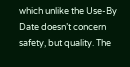which unlike the Use-By Date doesn’t concern safety, but quality. The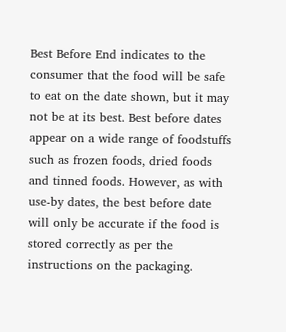Best Before End indicates to the consumer that the food will be safe to eat on the date shown, but it may not be at its best. Best before dates appear on a wide range of foodstuffs such as frozen foods, dried foods and tinned foods. However, as with use-by dates, the best before date will only be accurate if the food is stored correctly as per the instructions on the packaging.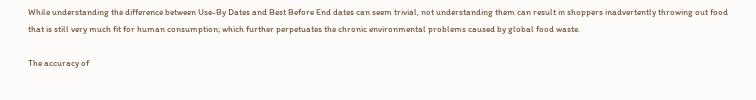While understanding the difference between Use-By Dates and Best Before End dates can seem trivial, not understanding them can result in shoppers inadvertently throwing out food that is still very much fit for human consumption; which further perpetuates the chronic environmental problems caused by global food waste.

The accuracy of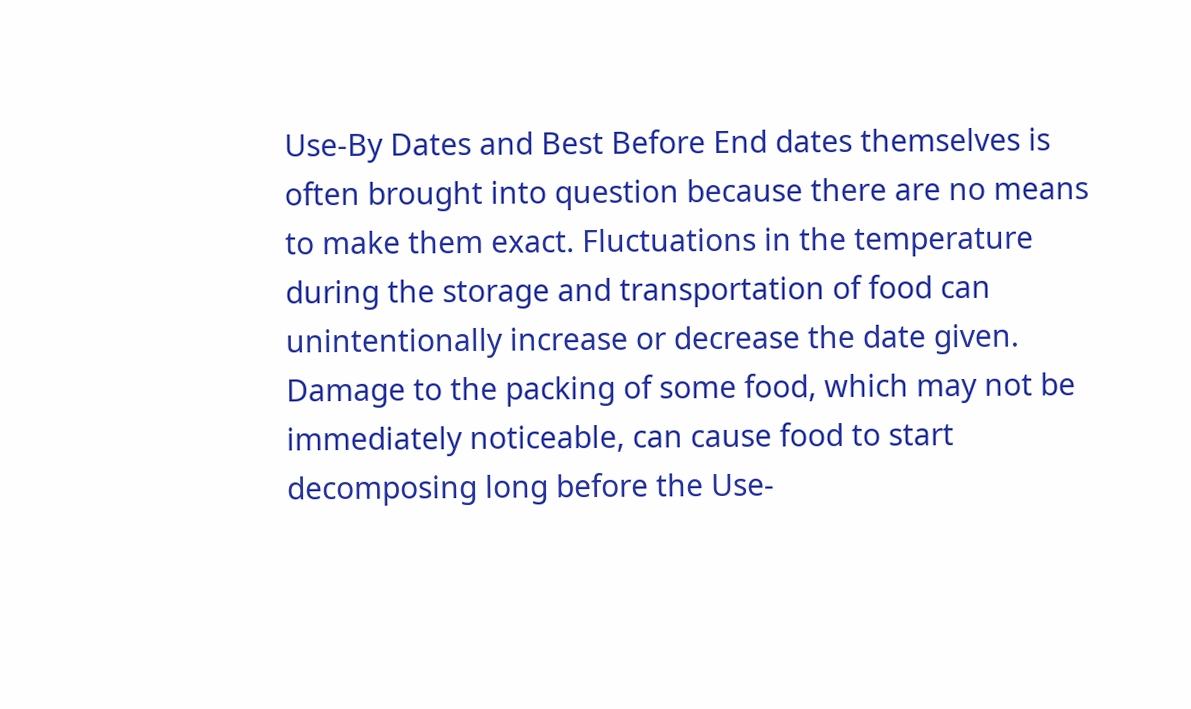Use-By Dates and Best Before End dates themselves is often brought into question because there are no means to make them exact. Fluctuations in the temperature during the storage and transportation of food can unintentionally increase or decrease the date given. Damage to the packing of some food, which may not be immediately noticeable, can cause food to start decomposing long before the Use-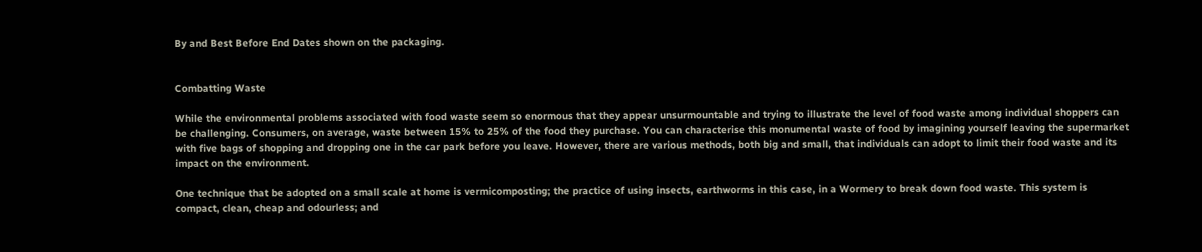By and Best Before End Dates shown on the packaging.


Combatting Waste

While the environmental problems associated with food waste seem so enormous that they appear unsurmountable and trying to illustrate the level of food waste among individual shoppers can be challenging. Consumers, on average, waste between 15% to 25% of the food they purchase. You can characterise this monumental waste of food by imagining yourself leaving the supermarket with five bags of shopping and dropping one in the car park before you leave. However, there are various methods, both big and small, that individuals can adopt to limit their food waste and its impact on the environment.

One technique that be adopted on a small scale at home is vermicomposting; the practice of using insects, earthworms in this case, in a Wormery to break down food waste. This system is compact, clean, cheap and odourless; and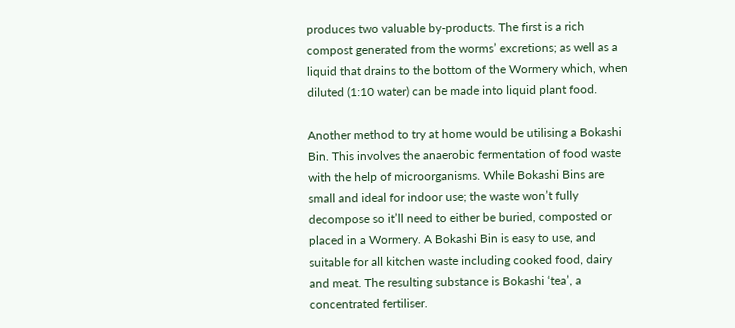produces two valuable by-products. The first is a rich compost generated from the worms’ excretions; as well as a liquid that drains to the bottom of the Wormery which, when diluted (1:10 water) can be made into liquid plant food.

Another method to try at home would be utilising a Bokashi Bin. This involves the anaerobic fermentation of food waste with the help of microorganisms. While Bokashi Bins are small and ideal for indoor use; the waste won’t fully decompose so it’ll need to either be buried, composted or placed in a Wormery. A Bokashi Bin is easy to use, and suitable for all kitchen waste including cooked food, dairy and meat. The resulting substance is Bokashi ‘tea’, a concentrated fertiliser.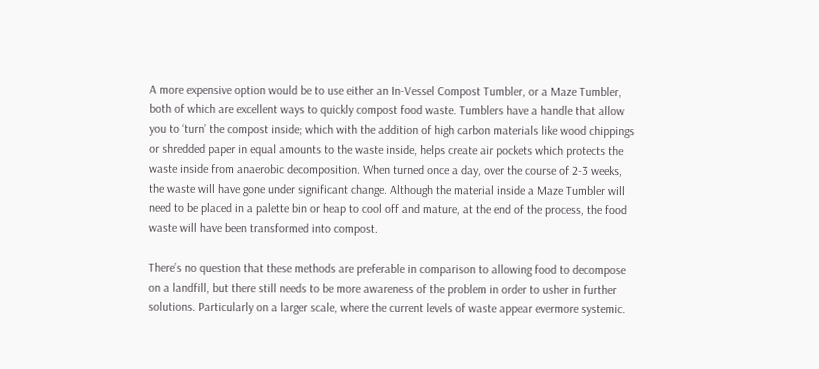A more expensive option would be to use either an In-Vessel Compost Tumbler, or a Maze Tumbler, both of which are excellent ways to quickly compost food waste. Tumblers have a handle that allow you to ‘turn’ the compost inside; which with the addition of high carbon materials like wood chippings or shredded paper in equal amounts to the waste inside, helps create air pockets which protects the waste inside from anaerobic decomposition. When turned once a day, over the course of 2-3 weeks, the waste will have gone under significant change. Although the material inside a Maze Tumbler will need to be placed in a palette bin or heap to cool off and mature, at the end of the process, the food waste will have been transformed into compost.

There’s no question that these methods are preferable in comparison to allowing food to decompose on a landfill, but there still needs to be more awareness of the problem in order to usher in further solutions. Particularly on a larger scale, where the current levels of waste appear evermore systemic.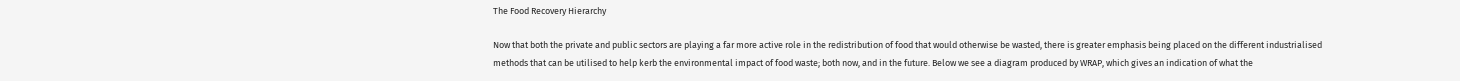The Food Recovery Hierarchy

Now that both the private and public sectors are playing a far more active role in the redistribution of food that would otherwise be wasted, there is greater emphasis being placed on the different industrialised methods that can be utilised to help kerb the environmental impact of food waste; both now, and in the future. Below we see a diagram produced by WRAP, which gives an indication of what the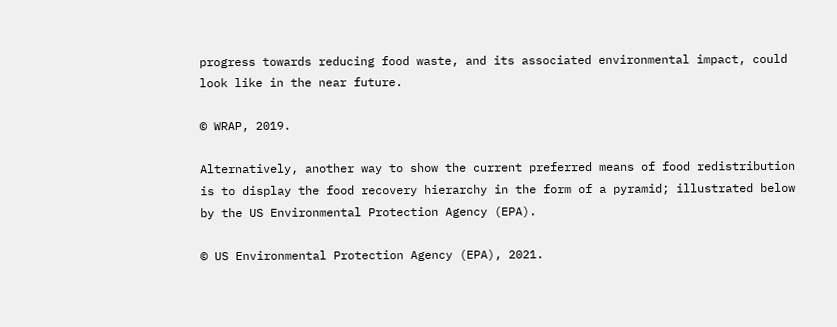progress towards reducing food waste, and its associated environmental impact, could look like in the near future.

© WRAP, 2019.

Alternatively, another way to show the current preferred means of food redistribution is to display the food recovery hierarchy in the form of a pyramid; illustrated below by the US Environmental Protection Agency (EPA).

© US Environmental Protection Agency (EPA), 2021.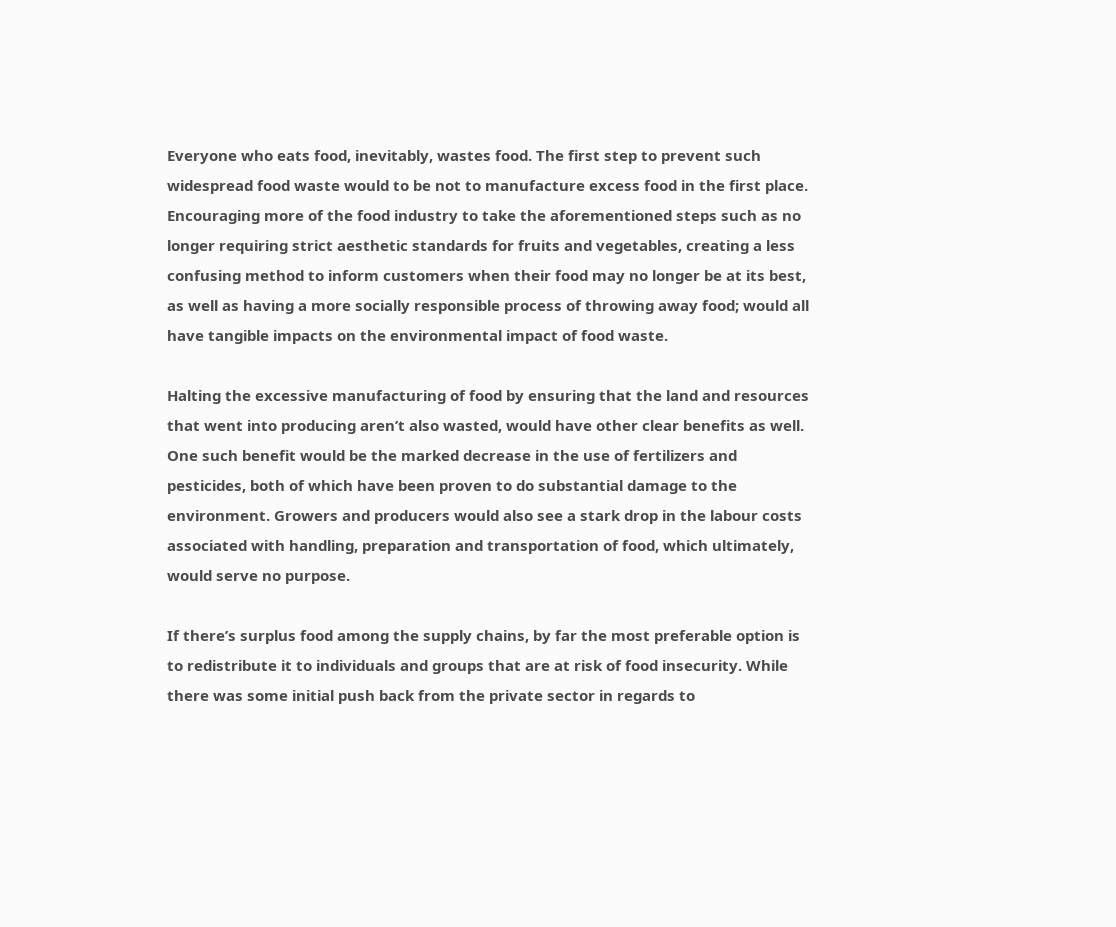Everyone who eats food, inevitably, wastes food. The first step to prevent such widespread food waste would to be not to manufacture excess food in the first place. Encouraging more of the food industry to take the aforementioned steps such as no longer requiring strict aesthetic standards for fruits and vegetables, creating a less confusing method to inform customers when their food may no longer be at its best, as well as having a more socially responsible process of throwing away food; would all have tangible impacts on the environmental impact of food waste.

Halting the excessive manufacturing of food by ensuring that the land and resources that went into producing aren’t also wasted, would have other clear benefits as well. One such benefit would be the marked decrease in the use of fertilizers and pesticides, both of which have been proven to do substantial damage to the environment. Growers and producers would also see a stark drop in the labour costs associated with handling, preparation and transportation of food, which ultimately, would serve no purpose.

If there’s surplus food among the supply chains, by far the most preferable option is to redistribute it to individuals and groups that are at risk of food insecurity. While there was some initial push back from the private sector in regards to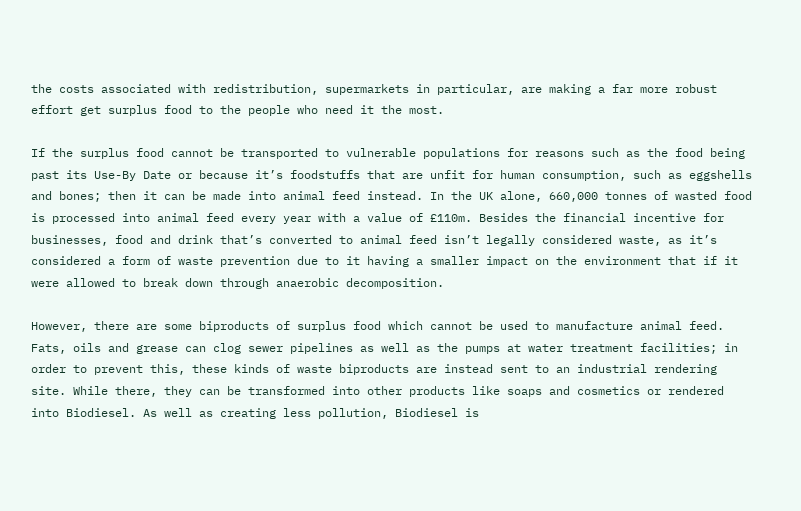the costs associated with redistribution, supermarkets in particular, are making a far more robust effort get surplus food to the people who need it the most.

If the surplus food cannot be transported to vulnerable populations for reasons such as the food being past its Use-By Date or because it’s foodstuffs that are unfit for human consumption, such as eggshells and bones; then it can be made into animal feed instead. In the UK alone, 660,000 tonnes of wasted food is processed into animal feed every year with a value of £110m. Besides the financial incentive for businesses, food and drink that’s converted to animal feed isn’t legally considered waste, as it’s considered a form of waste prevention due to it having a smaller impact on the environment that if it were allowed to break down through anaerobic decomposition.

However, there are some biproducts of surplus food which cannot be used to manufacture animal feed. Fats, oils and grease can clog sewer pipelines as well as the pumps at water treatment facilities; in order to prevent this, these kinds of waste biproducts are instead sent to an industrial rendering site. While there, they can be transformed into other products like soaps and cosmetics or rendered into Biodiesel. As well as creating less pollution, Biodiesel is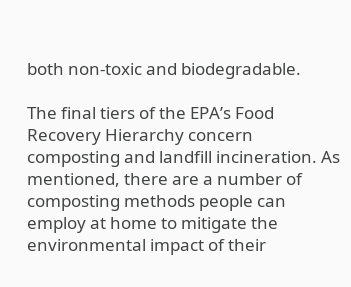both non-toxic and biodegradable.

The final tiers of the EPA’s Food Recovery Hierarchy concern composting and landfill incineration. As mentioned, there are a number of composting methods people can employ at home to mitigate the environmental impact of their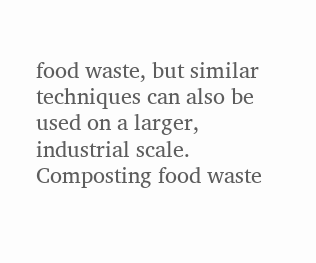food waste, but similar techniques can also be used on a larger, industrial scale. Composting food waste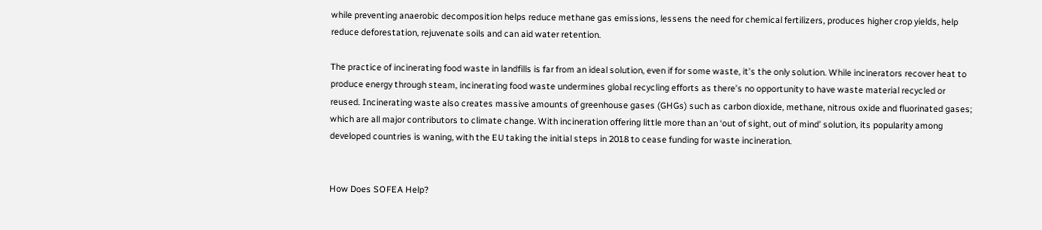while preventing anaerobic decomposition helps reduce methane gas emissions, lessens the need for chemical fertilizers, produces higher crop yields, help reduce deforestation, rejuvenate soils and can aid water retention.

The practice of incinerating food waste in landfills is far from an ideal solution, even if for some waste, it’s the only solution. While incinerators recover heat to produce energy through steam, incinerating food waste undermines global recycling efforts as there’s no opportunity to have waste material recycled or reused. Incinerating waste also creates massive amounts of greenhouse gases (GHGs) such as carbon dioxide, methane, nitrous oxide and fluorinated gases; which are all major contributors to climate change. With incineration offering little more than an ‘out of sight, out of mind’ solution, its popularity among developed countries is waning, with the EU taking the initial steps in 2018 to cease funding for waste incineration.


How Does SOFEA Help?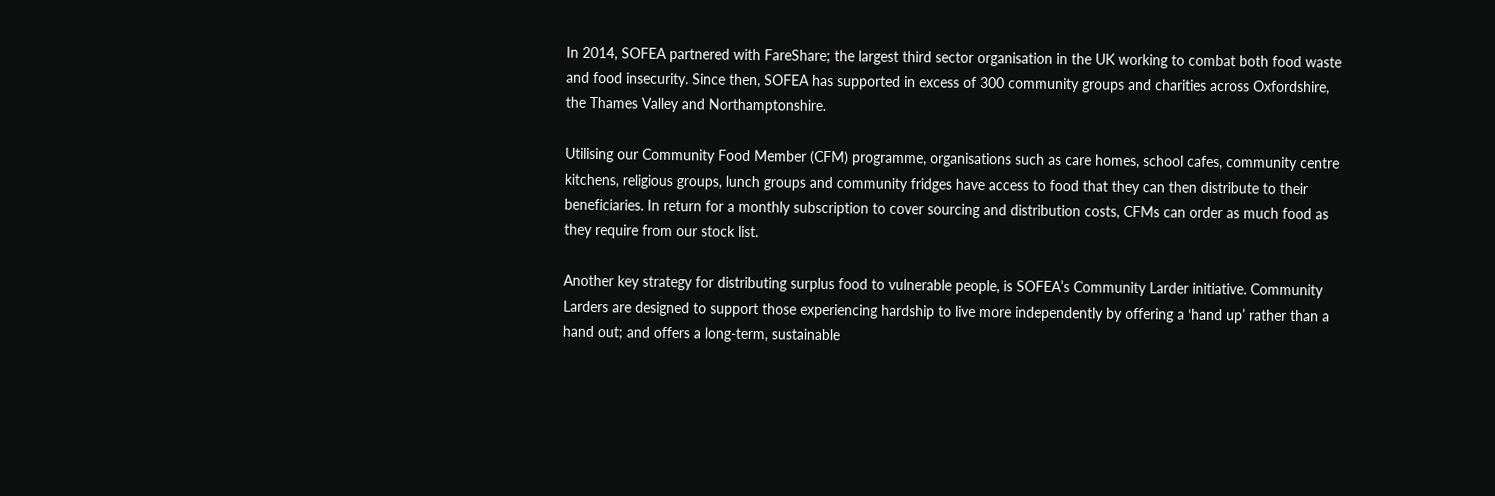In 2014, SOFEA partnered with FareShare; the largest third sector organisation in the UK working to combat both food waste and food insecurity. Since then, SOFEA has supported in excess of 300 community groups and charities across Oxfordshire, the Thames Valley and Northamptonshire.

Utilising our Community Food Member (CFM) programme, organisations such as care homes, school cafes, community centre kitchens, religious groups, lunch groups and community fridges have access to food that they can then distribute to their beneficiaries. In return for a monthly subscription to cover sourcing and distribution costs, CFMs can order as much food as they require from our stock list.

Another key strategy for distributing surplus food to vulnerable people, is SOFEA’s Community Larder initiative. Community Larders are designed to support those experiencing hardship to live more independently by offering a ‘hand up’ rather than a hand out; and offers a long-term, sustainable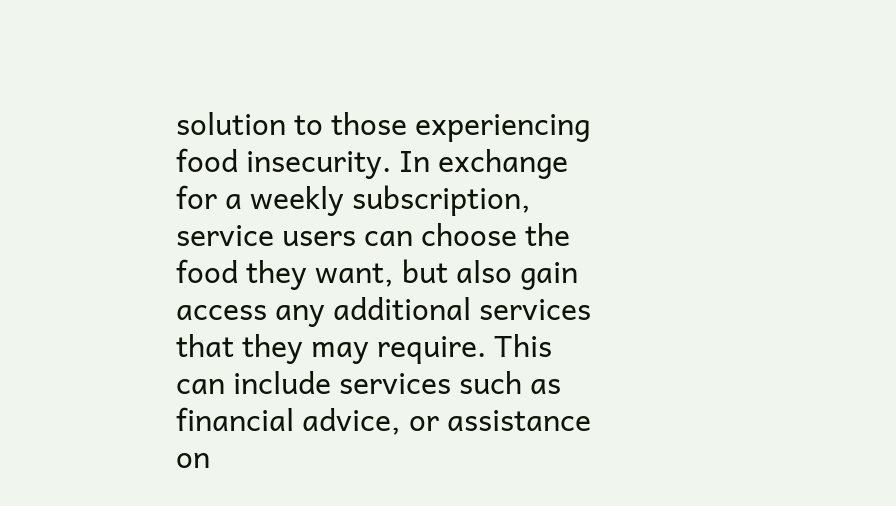solution to those experiencing food insecurity. In exchange for a weekly subscription, service users can choose the food they want, but also gain access any additional services that they may require. This can include services such as financial advice, or assistance on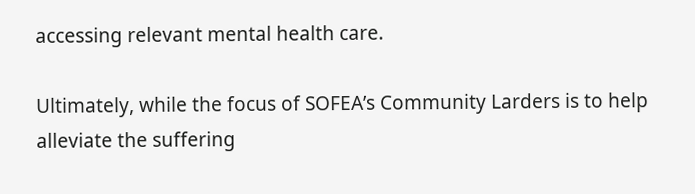accessing relevant mental health care.

Ultimately, while the focus of SOFEA’s Community Larders is to help alleviate the suffering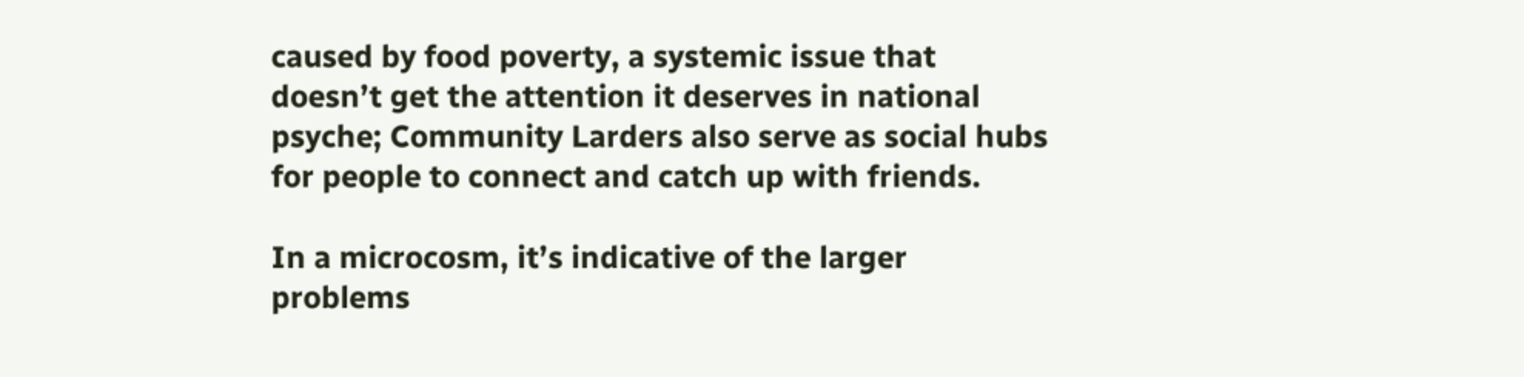caused by food poverty, a systemic issue that doesn’t get the attention it deserves in national psyche; Community Larders also serve as social hubs for people to connect and catch up with friends.

In a microcosm, it’s indicative of the larger problems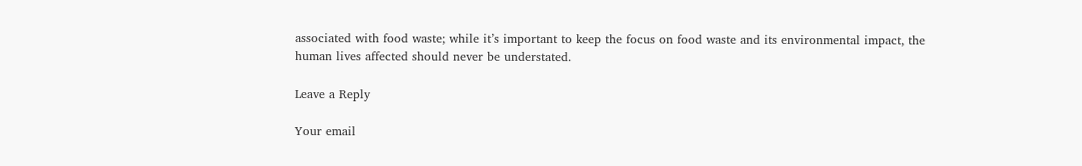associated with food waste; while it’s important to keep the focus on food waste and its environmental impact, the human lives affected should never be understated.

Leave a Reply

Your email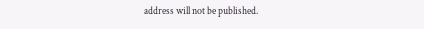address will not be published.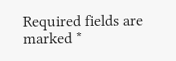Required fields are marked *